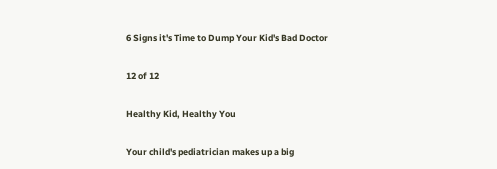6 Signs it's Time to Dump Your Kid's Bad Doctor

12 of 12

Healthy Kid, Healthy You

Your child's pediatrician makes up a big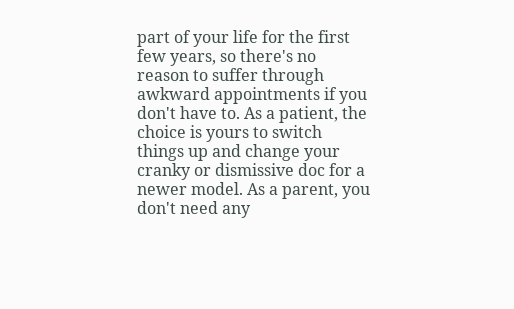part of your life for the first few years, so there's no reason to suffer through awkward appointments if you don't have to. As a patient, the choice is yours to switch things up and change your cranky or dismissive doc for a newer model. As a parent, you don't need any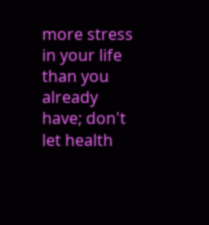more stress in your life than you already have; don't let health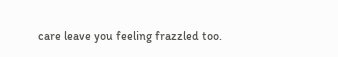care leave you feeling frazzled too.